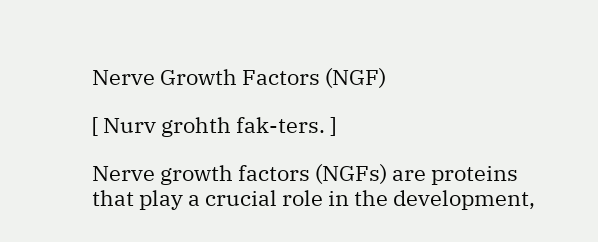Nerve Growth Factors (NGF)

[ Nurv grohth fak-ters. ]

Nerve growth factors (NGFs) are proteins that play a crucial role in the development,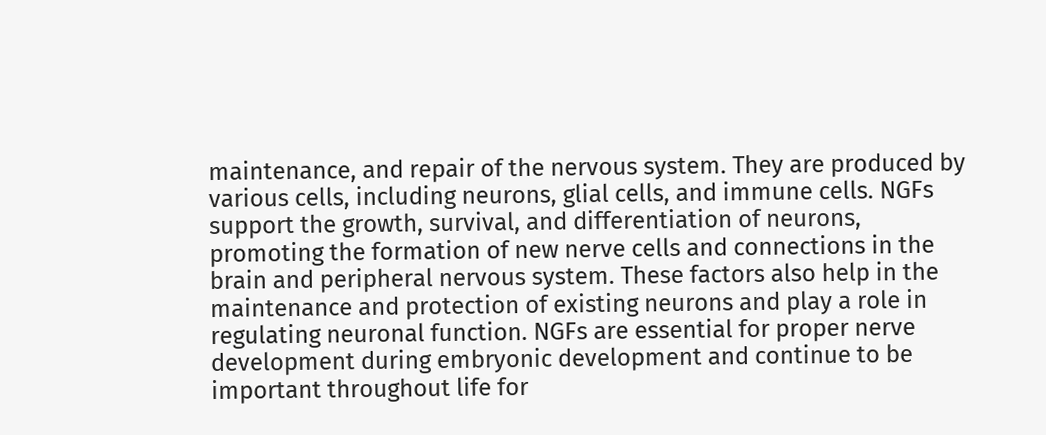maintenance, and repair of the nervous system. They are produced by various cells, including neurons, glial cells, and immune cells. NGFs support the growth, survival, and differentiation of neurons, promoting the formation of new nerve cells and connections in the brain and peripheral nervous system. These factors also help in the maintenance and protection of existing neurons and play a role in regulating neuronal function. NGFs are essential for proper nerve development during embryonic development and continue to be important throughout life for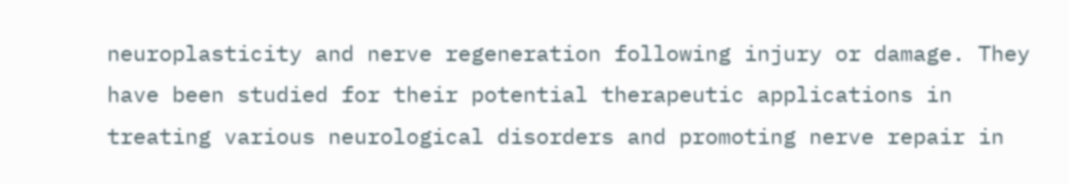neuroplasticity and nerve regeneration following injury or damage. They have been studied for their potential therapeutic applications in treating various neurological disorders and promoting nerve repair in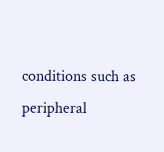conditions such as peripheral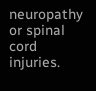neuropathy or spinal cord injuries.